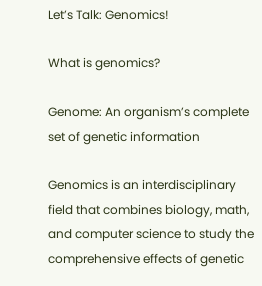Let’s Talk: Genomics!

What is genomics?

Genome: An organism’s complete set of genetic information

Genomics is an interdisciplinary field that combines biology, math, and computer science to study the comprehensive effects of genetic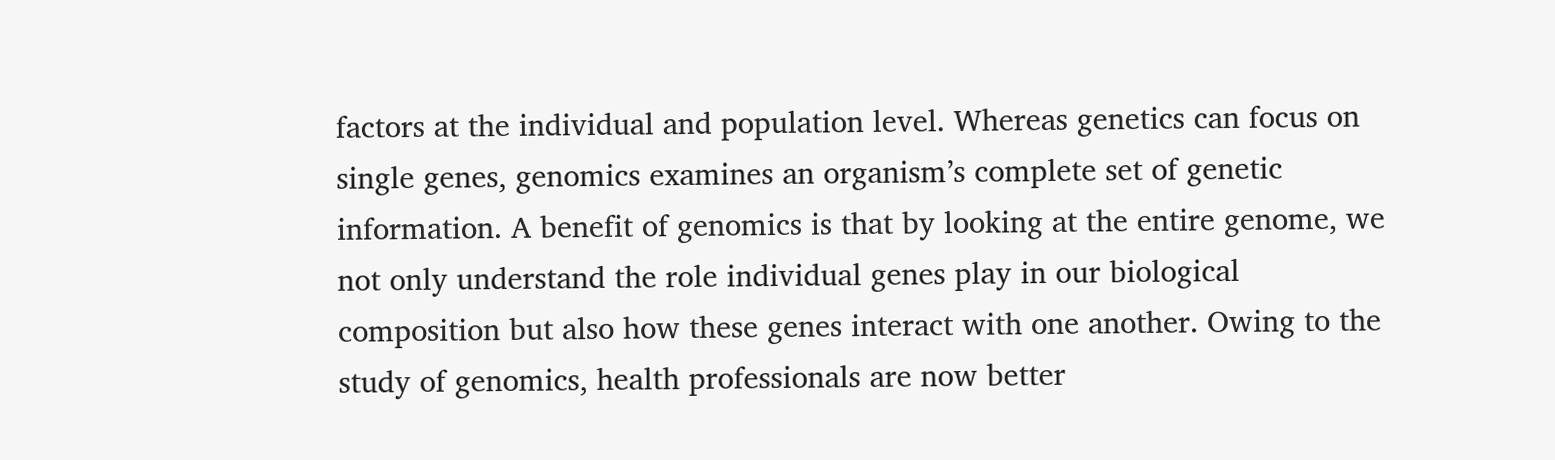factors at the individual and population level. Whereas genetics can focus on single genes, genomics examines an organism’s complete set of genetic information. A benefit of genomics is that by looking at the entire genome, we not only understand the role individual genes play in our biological composition but also how these genes interact with one another. Owing to the study of genomics, health professionals are now better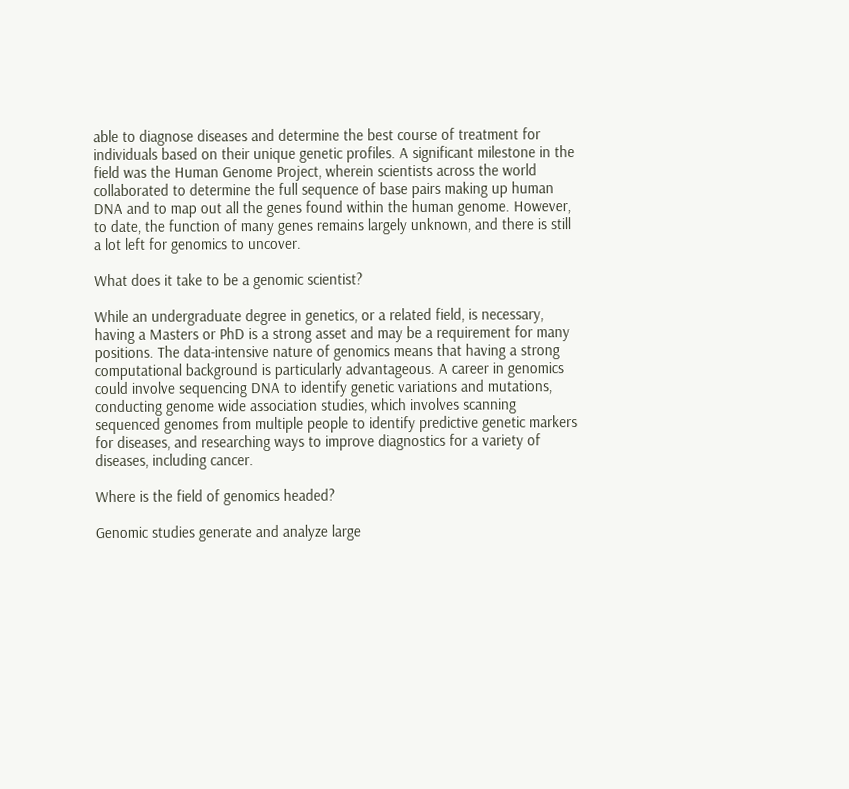able to diagnose diseases and determine the best course of treatment for individuals based on their unique genetic profiles. A significant milestone in the field was the Human Genome Project, wherein scientists across the world collaborated to determine the full sequence of base pairs making up human DNA and to map out all the genes found within the human genome. However, to date, the function of many genes remains largely unknown, and there is still a lot left for genomics to uncover.

What does it take to be a genomic scientist?

While an undergraduate degree in genetics, or a related field, is necessary, having a Masters or PhD is a strong asset and may be a requirement for many positions. The data-intensive nature of genomics means that having a strong computational background is particularly advantageous. A career in genomics could involve sequencing DNA to identify genetic variations and mutations, conducting genome wide association studies, which involves scanning sequenced genomes from multiple people to identify predictive genetic markers for diseases, and researching ways to improve diagnostics for a variety of diseases, including cancer.

Where is the field of genomics headed?

Genomic studies generate and analyze large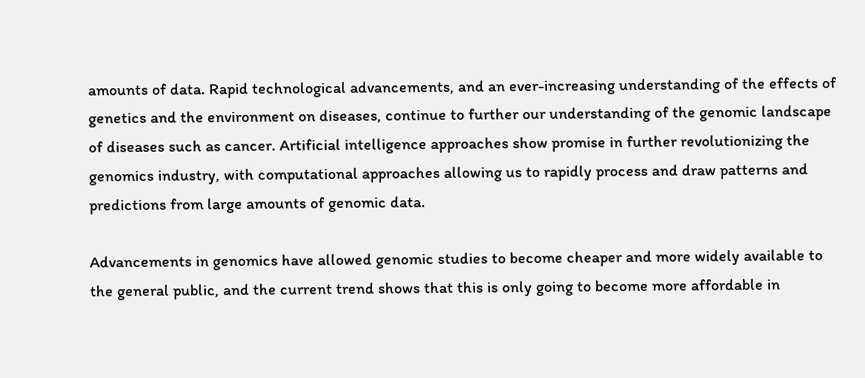amounts of data. Rapid technological advancements, and an ever-increasing understanding of the effects of genetics and the environment on diseases, continue to further our understanding of the genomic landscape of diseases such as cancer. Artificial intelligence approaches show promise in further revolutionizing the genomics industry, with computational approaches allowing us to rapidly process and draw patterns and predictions from large amounts of genomic data.

Advancements in genomics have allowed genomic studies to become cheaper and more widely available to the general public, and the current trend shows that this is only going to become more affordable in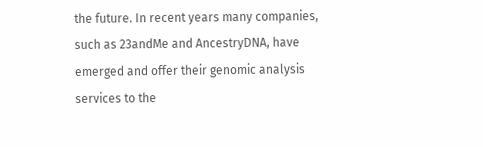the future. In recent years many companies, such as 23andMe and AncestryDNA, have emerged and offer their genomic analysis services to the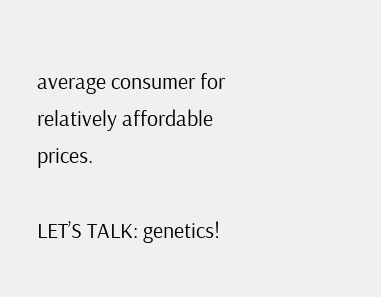average consumer for relatively affordable prices.

LET’S TALK: genetics!